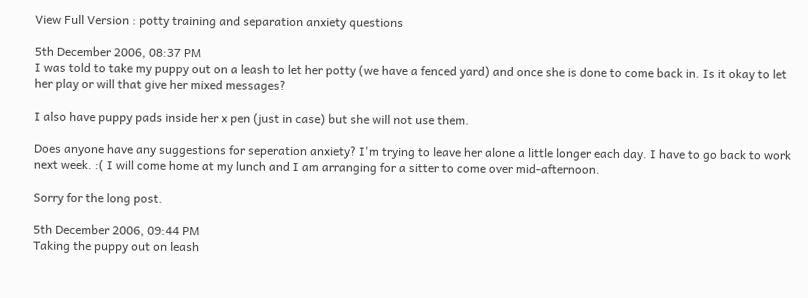View Full Version : potty training and separation anxiety questions

5th December 2006, 08:37 PM
I was told to take my puppy out on a leash to let her potty (we have a fenced yard) and once she is done to come back in. Is it okay to let her play or will that give her mixed messages?

I also have puppy pads inside her x pen (just in case) but she will not use them.

Does anyone have any suggestions for seperation anxiety? I'm trying to leave her alone a little longer each day. I have to go back to work next week. :( I will come home at my lunch and I am arranging for a sitter to come over mid-afternoon.

Sorry for the long post.

5th December 2006, 09:44 PM
Taking the puppy out on leash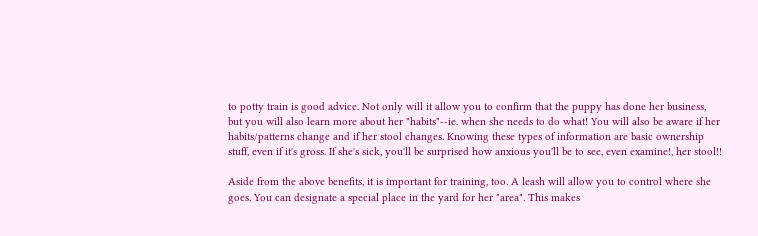to potty train is good advice. Not only will it allow you to confirm that the puppy has done her business, but you will also learn more about her "habits"--ie. when she needs to do what! You will also be aware if her habits/patterns change and if her stool changes. Knowing these types of information are basic ownership stuff, even if it's gross. If she's sick, you'll be surprised how anxious you'll be to see, even examine!, her stool!!

Aside from the above benefits, it is important for training, too. A leash will allow you to control where she goes. You can designate a special place in the yard for her "area". This makes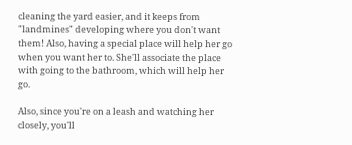cleaning the yard easier, and it keeps from "landmines" developing where you don't want them! Also, having a special place will help her go when you want her to. She'll associate the place with going to the bathroom, which will help her go.

Also, since you're on a leash and watching her closely, you'll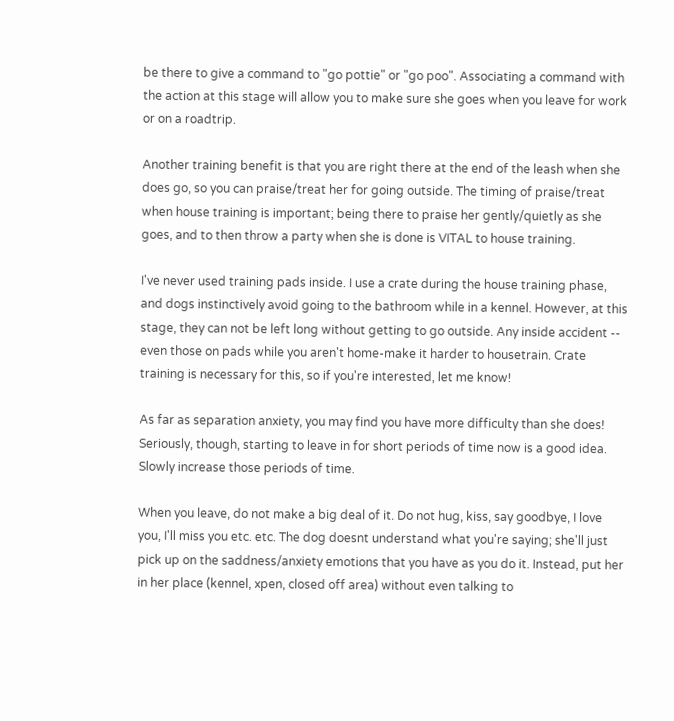be there to give a command to "go pottie" or "go poo". Associating a command with the action at this stage will allow you to make sure she goes when you leave for work or on a roadtrip.

Another training benefit is that you are right there at the end of the leash when she does go, so you can praise/treat her for going outside. The timing of praise/treat when house training is important; being there to praise her gently/quietly as she goes, and to then throw a party when she is done is VITAL to house training.

I've never used training pads inside. I use a crate during the house training phase, and dogs instinctively avoid going to the bathroom while in a kennel. However, at this stage, they can not be left long without getting to go outside. Any inside accident -- even those on pads while you aren't home-make it harder to housetrain. Crate training is necessary for this, so if you're interested, let me know!

As far as separation anxiety, you may find you have more difficulty than she does! Seriously, though, starting to leave in for short periods of time now is a good idea. Slowly increase those periods of time.

When you leave, do not make a big deal of it. Do not hug, kiss, say goodbye, I love you, I'll miss you etc. etc. The dog doesnt understand what you're saying; she'll just pick up on the saddness/anxiety emotions that you have as you do it. Instead, put her in her place (kennel, xpen, closed off area) without even talking to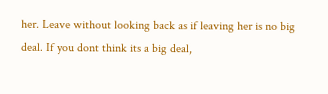her. Leave without looking back as if leaving her is no big deal. If you dont think its a big deal,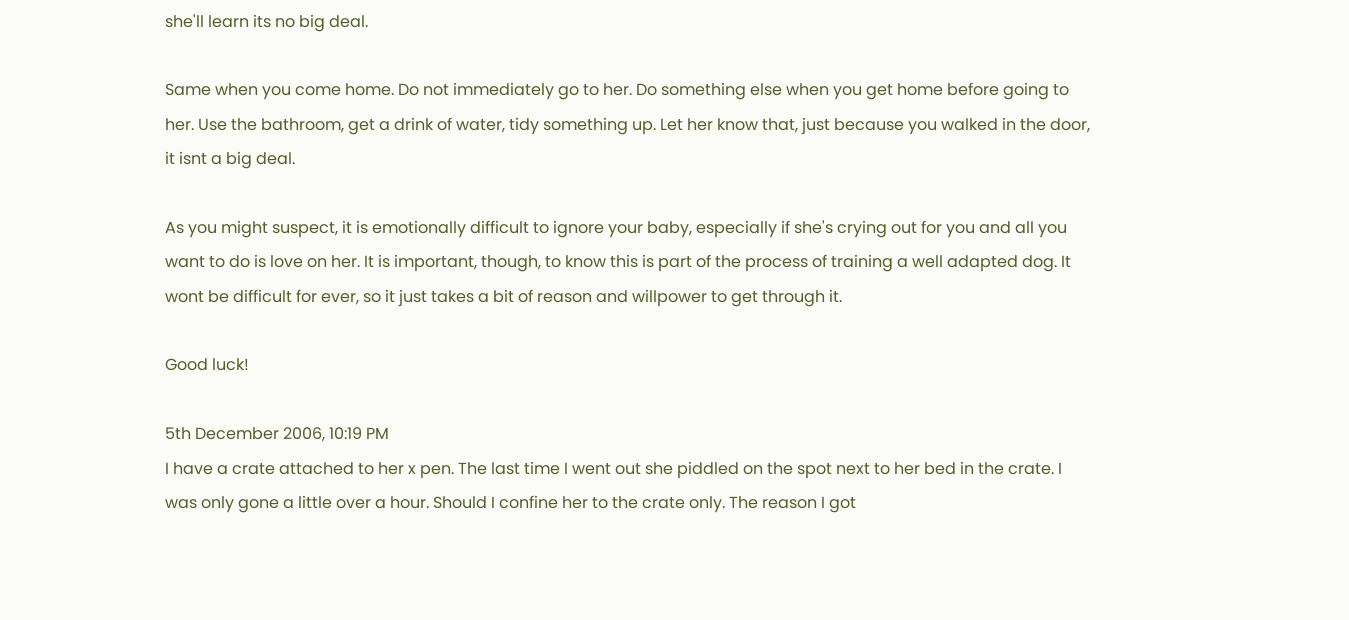she'll learn its no big deal.

Same when you come home. Do not immediately go to her. Do something else when you get home before going to her. Use the bathroom, get a drink of water, tidy something up. Let her know that, just because you walked in the door, it isnt a big deal.

As you might suspect, it is emotionally difficult to ignore your baby, especially if she's crying out for you and all you want to do is love on her. It is important, though, to know this is part of the process of training a well adapted dog. It wont be difficult for ever, so it just takes a bit of reason and willpower to get through it.

Good luck!

5th December 2006, 10:19 PM
I have a crate attached to her x pen. The last time I went out she piddled on the spot next to her bed in the crate. I was only gone a little over a hour. Should I confine her to the crate only. The reason I got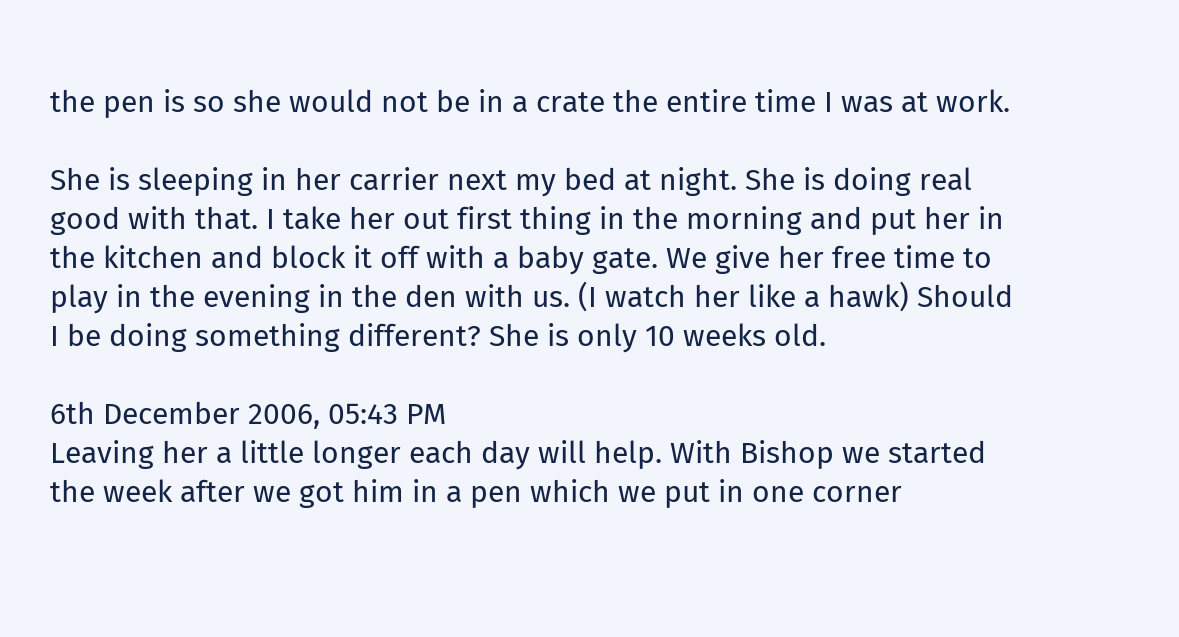the pen is so she would not be in a crate the entire time I was at work.

She is sleeping in her carrier next my bed at night. She is doing real good with that. I take her out first thing in the morning and put her in the kitchen and block it off with a baby gate. We give her free time to play in the evening in the den with us. (I watch her like a hawk) Should I be doing something different? She is only 10 weeks old.

6th December 2006, 05:43 PM
Leaving her a little longer each day will help. With Bishop we started the week after we got him in a pen which we put in one corner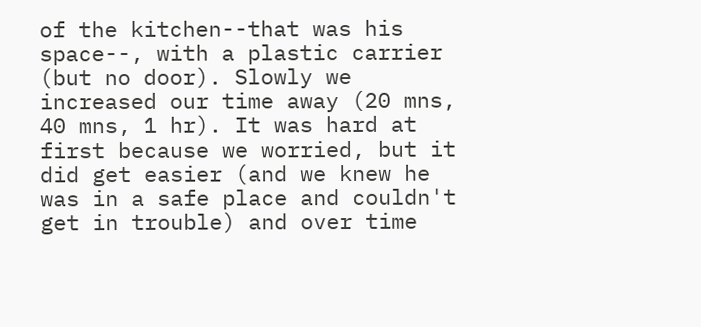of the kitchen--that was his space--, with a plastic carrier (but no door). Slowly we increased our time away (20 mns, 40 mns, 1 hr). It was hard at first because we worried, but it did get easier (and we knew he was in a safe place and couldn't get in trouble) and over time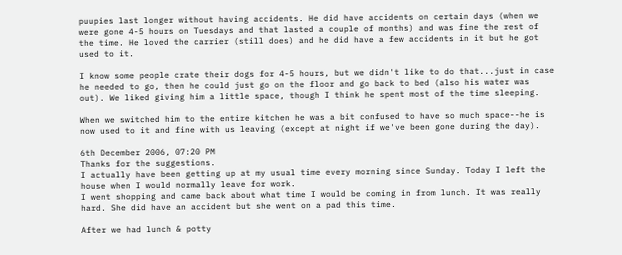puupies last longer without having accidents. He did have accidents on certain days (when we were gone 4-5 hours on Tuesdays and that lasted a couple of months) and was fine the rest of the time. He loved the carrier (still does) and he did have a few accidents in it but he got used to it.

I know some people crate their dogs for 4-5 hours, but we didn't like to do that...just in case he needed to go, then he could just go on the floor and go back to bed (also his water was out). We liked giving him a little space, though I think he spent most of the time sleeping.

When we switched him to the entire kitchen he was a bit confused to have so much space--he is now used to it and fine with us leaving (except at night if we've been gone during the day).

6th December 2006, 07:20 PM
Thanks for the suggestions.
I actually have been getting up at my usual time every morning since Sunday. Today I left the house when I would normally leave for work.
I went shopping and came back about what time I would be coming in from lunch. It was really hard. She did have an accident but she went on a pad this time.

After we had lunch & potty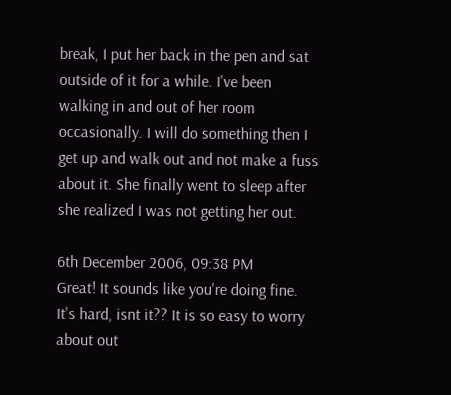break, I put her back in the pen and sat outside of it for a while. I've been walking in and out of her room occasionally. I will do something then I get up and walk out and not make a fuss about it. She finally went to sleep after she realized I was not getting her out.

6th December 2006, 09:38 PM
Great! It sounds like you're doing fine. It's hard, isnt it?? It is so easy to worry about out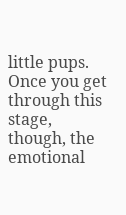little pups. Once you get through this stage, though, the emotional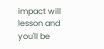impact will lesson and you'll be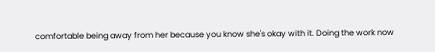comfortable being away from her because you know she's okay with it. Doing the work now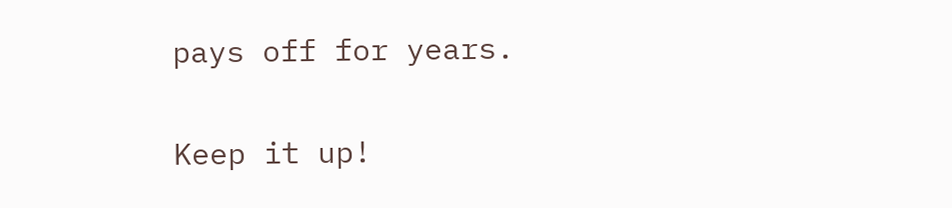pays off for years.

Keep it up!